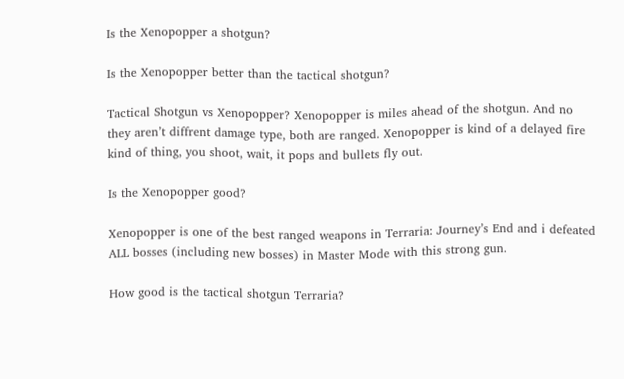Is the Xenopopper a shotgun?

Is the Xenopopper better than the tactical shotgun?

Tactical Shotgun vs Xenopopper? Xenopopper is miles ahead of the shotgun. And no they aren’t diffrent damage type, both are ranged. Xenopopper is kind of a delayed fire kind of thing, you shoot, wait, it pops and bullets fly out.

Is the Xenopopper good?

Xenopopper is one of the best ranged weapons in Terraria: Journey’s End and i defeated ALL bosses (including new bosses) in Master Mode with this strong gun.

How good is the tactical shotgun Terraria?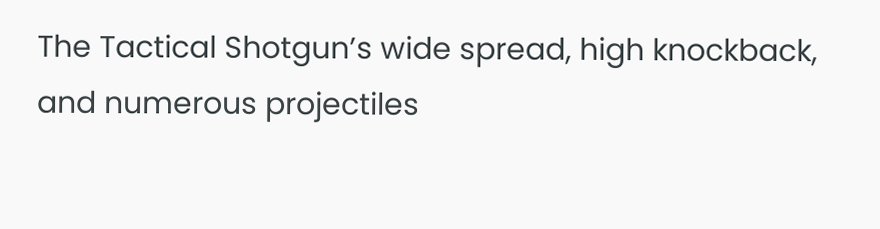The Tactical Shotgun’s wide spread, high knockback, and numerous projectiles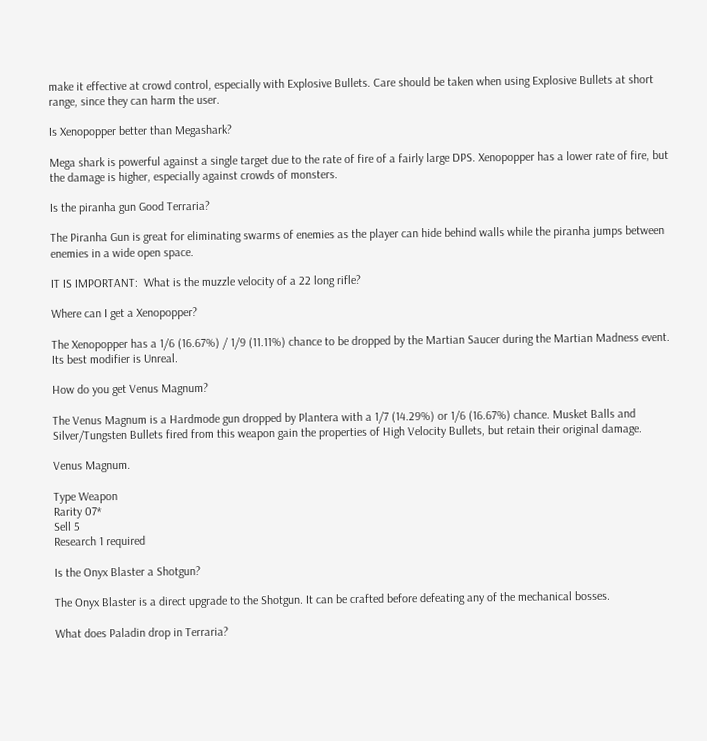make it effective at crowd control, especially with Explosive Bullets. Care should be taken when using Explosive Bullets at short range, since they can harm the user.

Is Xenopopper better than Megashark?

Mega shark is powerful against a single target due to the rate of fire of a fairly large DPS. Xenopopper has a lower rate of fire, but the damage is higher, especially against crowds of monsters.

Is the piranha gun Good Terraria?

The Piranha Gun is great for eliminating swarms of enemies as the player can hide behind walls while the piranha jumps between enemies in a wide open space.

IT IS IMPORTANT:  What is the muzzle velocity of a 22 long rifle?

Where can I get a Xenopopper?

The Xenopopper has a 1/6 (16.67%) / 1/9 (11.11%) chance to be dropped by the Martian Saucer during the Martian Madness event. Its best modifier is Unreal.

How do you get Venus Magnum?

The Venus Magnum is a Hardmode gun dropped by Plantera with a 1/7 (14.29%) or 1/6 (16.67%) chance. Musket Balls and Silver/Tungsten Bullets fired from this weapon gain the properties of High Velocity Bullets, but retain their original damage.

Venus Magnum.

Type Weapon
Rarity 07*
Sell 5
Research 1 required

Is the Onyx Blaster a Shotgun?

The Onyx Blaster is a direct upgrade to the Shotgun. It can be crafted before defeating any of the mechanical bosses.

What does Paladin drop in Terraria?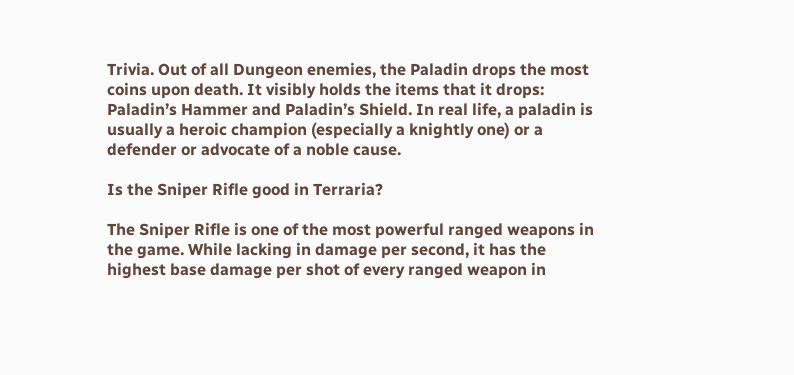Trivia. Out of all Dungeon enemies, the Paladin drops the most coins upon death. It visibly holds the items that it drops: Paladin’s Hammer and Paladin’s Shield. In real life, a paladin is usually a heroic champion (especially a knightly one) or a defender or advocate of a noble cause.

Is the Sniper Rifle good in Terraria?

The Sniper Rifle is one of the most powerful ranged weapons in the game. While lacking in damage per second, it has the highest base damage per shot of every ranged weapon in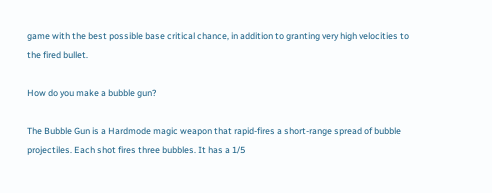game with the best possible base critical chance, in addition to granting very high velocities to the fired bullet.

How do you make a bubble gun?

The Bubble Gun is a Hardmode magic weapon that rapid-fires a short-range spread of bubble projectiles. Each shot fires three bubbles. It has a 1/5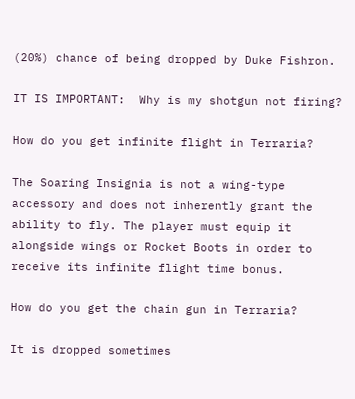(20%) chance of being dropped by Duke Fishron.

IT IS IMPORTANT:  Why is my shotgun not firing?

How do you get infinite flight in Terraria?

The Soaring Insignia is not a wing-type accessory and does not inherently grant the ability to fly. The player must equip it alongside wings or Rocket Boots in order to receive its infinite flight time bonus.

How do you get the chain gun in Terraria?

It is dropped sometimes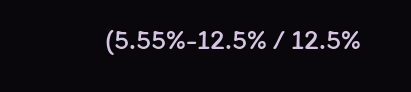(5.55%-12.5% / 12.5%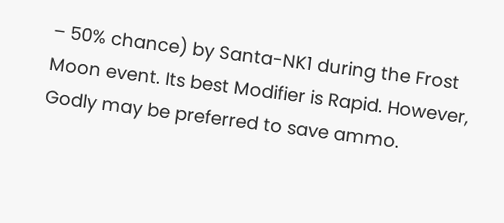– 50% chance) by Santa-NK1 during the Frost Moon event. Its best Modifier is Rapid. However, Godly may be preferred to save ammo.